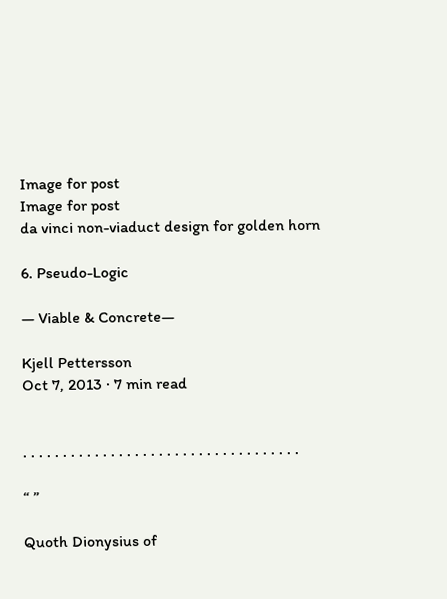Image for post
Image for post
da vinci non-viaduct design for golden horn

6. Pseudo-Logic

— Viable & Concrete—

Kjell Pettersson
Oct 7, 2013 · 7 min read


. . . . . . . . . . . . . . . . . . . . . . . . . . . . . . . . . . .

“ ”

Quoth Dionysius of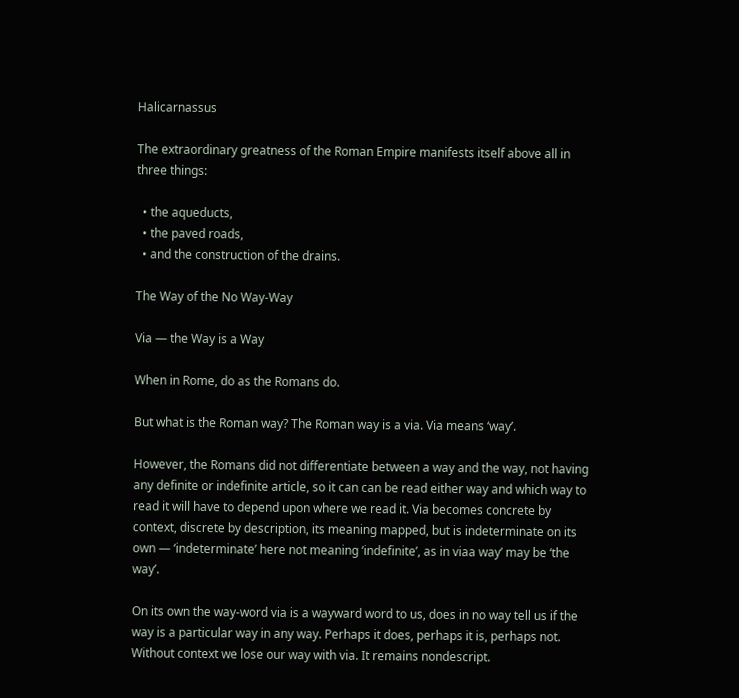Halicarnassus

The extraordinary greatness of the Roman Empire manifests itself above all in three things:

  • the aqueducts,
  • the paved roads,
  • and the construction of the drains.

The Way of the No Way-Way

Via — the Way is a Way

When in Rome, do as the Romans do.

But what is the Roman way? The Roman way is a via. Via means ‘way’.

However, the Romans did not differentiate between a way and the way, not having any definite or indefinite article, so it can can be read either way and which way to read it will have to depend upon where we read it. Via becomes concrete by context, discrete by description, its meaning mapped, but is indeterminate on its own — ‘indeterminate’ here not meaning ‘indefinite’, as in viaa way’ may be ‘the way’.

On its own the way-word via is a wayward word to us, does in no way tell us if the way is a particular way in any way. Perhaps it does, perhaps it is, perhaps not. Without context we lose our way with via. It remains nondescript.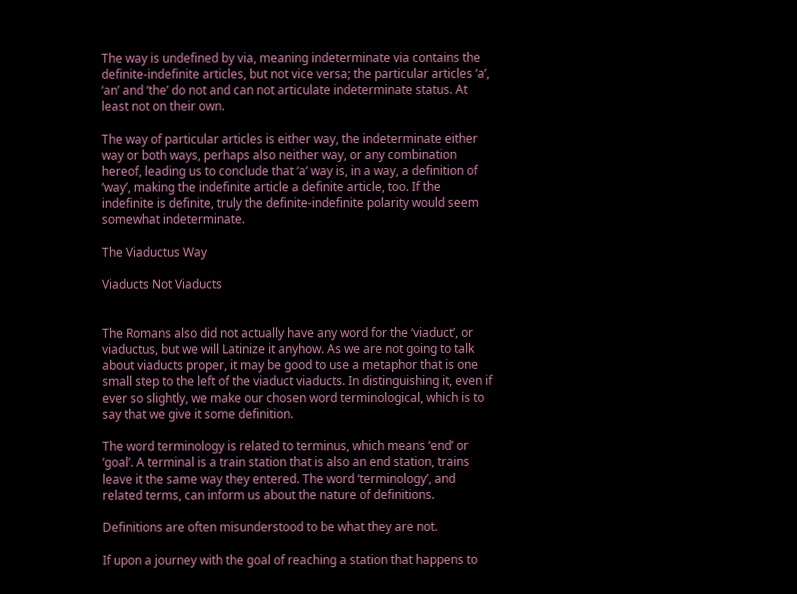The way is undefined by via, meaning indeterminate via contains the definite-indefinite articles, but not vice versa; the particular articles ‘a’, ‘an’ and ‘the’ do not and can not articulate indeterminate status. At least not on their own.

The way of particular articles is either way, the indeterminate either way or both ways, perhaps also neither way, or any combination hereof, leading us to conclude that ‘a’ way is, in a way, a definition of ‘way’, making the indefinite article a definite article, too. If the indefinite is definite, truly the definite-indefinite polarity would seem somewhat indeterminate.

The Viaductus Way

Viaducts Not Viaducts


The Romans also did not actually have any word for the ‘viaduct’, or viaductus, but we will Latinize it anyhow. As we are not going to talk about viaducts proper, it may be good to use a metaphor that is one small step to the left of the viaduct viaducts. In distinguishing it, even if ever so slightly, we make our chosen word terminological, which is to say that we give it some definition.

The word terminology is related to terminus, which means ‘end’ or ‘goal’. A terminal is a train station that is also an end station, trains leave it the same way they entered. The word ‘terminology’, and related terms, can inform us about the nature of definitions.

Definitions are often misunderstood to be what they are not.

If upon a journey with the goal of reaching a station that happens to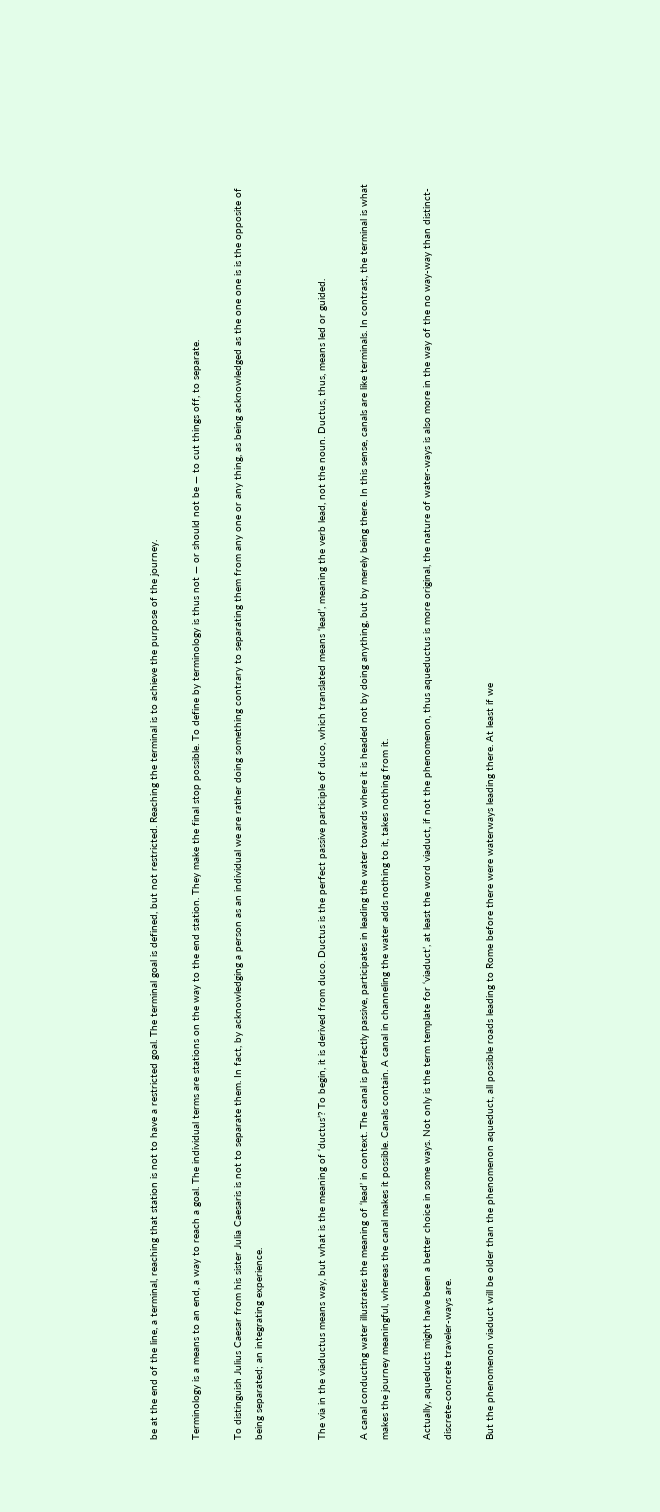be at the end of the line, a terminal, reaching that station is not to have a restricted goal. The terminal goal is defined, but not restricted. Reaching the terminal is to achieve the purpose of the journey.

Terminology is a means to an end, a way to reach a goal. The individual terms are stations on the way to the end station. They make the final stop possible. To define by terminology is thus not — or should not be — to cut things off, to separate.

To distinguish Julius Caesar from his sister Julia Caesaris is not to separate them. In fact, by acknowledging a person as an individual we are rather doing something contrary to separating them from any one or any thing, as being acknowledged as the one one is is the opposite of being separated; an integrating experience.


The via in the viaductus means way, but what is the meaning of ‘ductus’? To begin, it is derived from duco. Ductus is the perfect passive participle of duco, which translated means ‘lead’, meaning the verb lead, not the noun. Ductus, thus, means led or guided.

A canal conducting water illustrates the meaning of ‘lead’ in context. The canal is perfectly passive, participates in leading the water towards where it is headed not by doing anything, but by merely being there. In this sense, canals are like terminals. In contrast, the terminal is what makes the journey meaningful, whereas the canal makes it possible. Canals contain. A canal in channeling the water adds nothing to it, takes nothing from it.

Actually, aqueducts might have been a better choice in some ways. Not only is the term template for ‘viaduct’, at least the word viaduct, if not the phenomenon, thus aqueductus is more original, the nature of water-ways is also more in the way of the no way-way than distinct-discrete-concrete traveler-ways are.

But the phenomenon viaduct will be older than the phenomenon aqueduct, all possible roads leading to Rome before there were waterways leading there. At least if we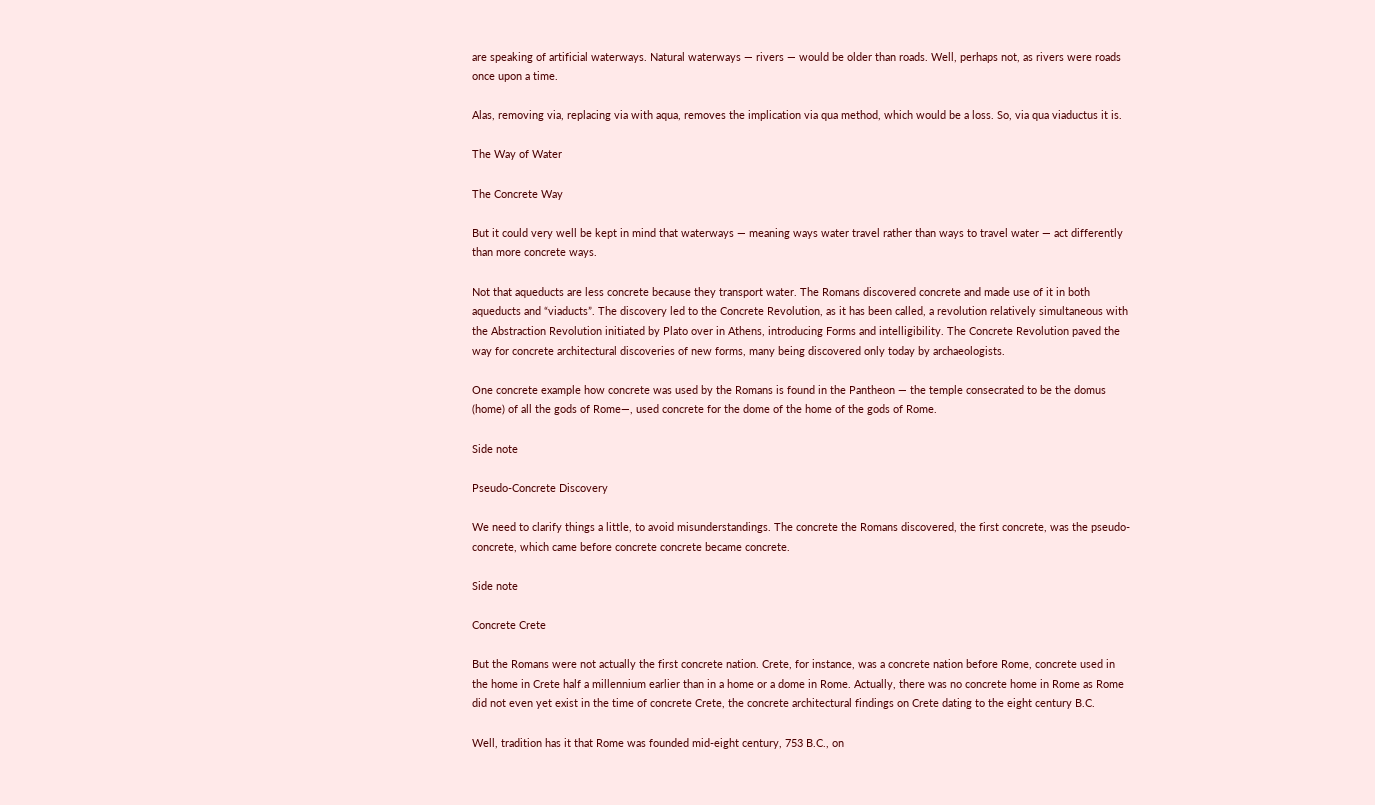are speaking of artificial waterways. Natural waterways — rivers — would be older than roads. Well, perhaps not, as rivers were roads once upon a time.

Alas, removing via, replacing via with aqua, removes the implication via qua method, which would be a loss. So, via qua viaductus it is.

The Way of Water

The Concrete Way

But it could very well be kept in mind that waterways — meaning ways water travel rather than ways to travel water — act differently than more concrete ways.

Not that aqueducts are less concrete because they transport water. The Romans discovered concrete and made use of it in both aqueducts and “viaducts”. The discovery led to the Concrete Revolution, as it has been called, a revolution relatively simultaneous with the Abstraction Revolution initiated by Plato over in Athens, introducing Forms and intelligibility. The Concrete Revolution paved the way for concrete architectural discoveries of new forms, many being discovered only today by archaeologists.

One concrete example how concrete was used by the Romans is found in the Pantheon — the temple consecrated to be the domus (home) of all the gods of Rome—, used concrete for the dome of the home of the gods of Rome.

Side note

Pseudo-Concrete Discovery

We need to clarify things a little, to avoid misunderstandings. The concrete the Romans discovered, the first concrete, was the pseudo-concrete, which came before concrete concrete became concrete.

Side note

Concrete Crete

But the Romans were not actually the first concrete nation. Crete, for instance, was a concrete nation before Rome, concrete used in the home in Crete half a millennium earlier than in a home or a dome in Rome. Actually, there was no concrete home in Rome as Rome did not even yet exist in the time of concrete Crete, the concrete architectural findings on Crete dating to the eight century B.C.

Well, tradition has it that Rome was founded mid-eight century, 753 B.C., on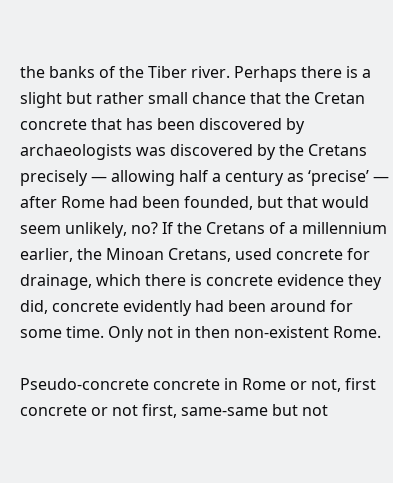the banks of the Tiber river. Perhaps there is a slight but rather small chance that the Cretan concrete that has been discovered by archaeologists was discovered by the Cretans precisely — allowing half a century as ‘precise’ — after Rome had been founded, but that would seem unlikely, no? If the Cretans of a millennium earlier, the Minoan Cretans, used concrete for drainage, which there is concrete evidence they did, concrete evidently had been around for some time. Only not in then non-existent Rome.

Pseudo-concrete concrete in Rome or not, first concrete or not first, same-same but not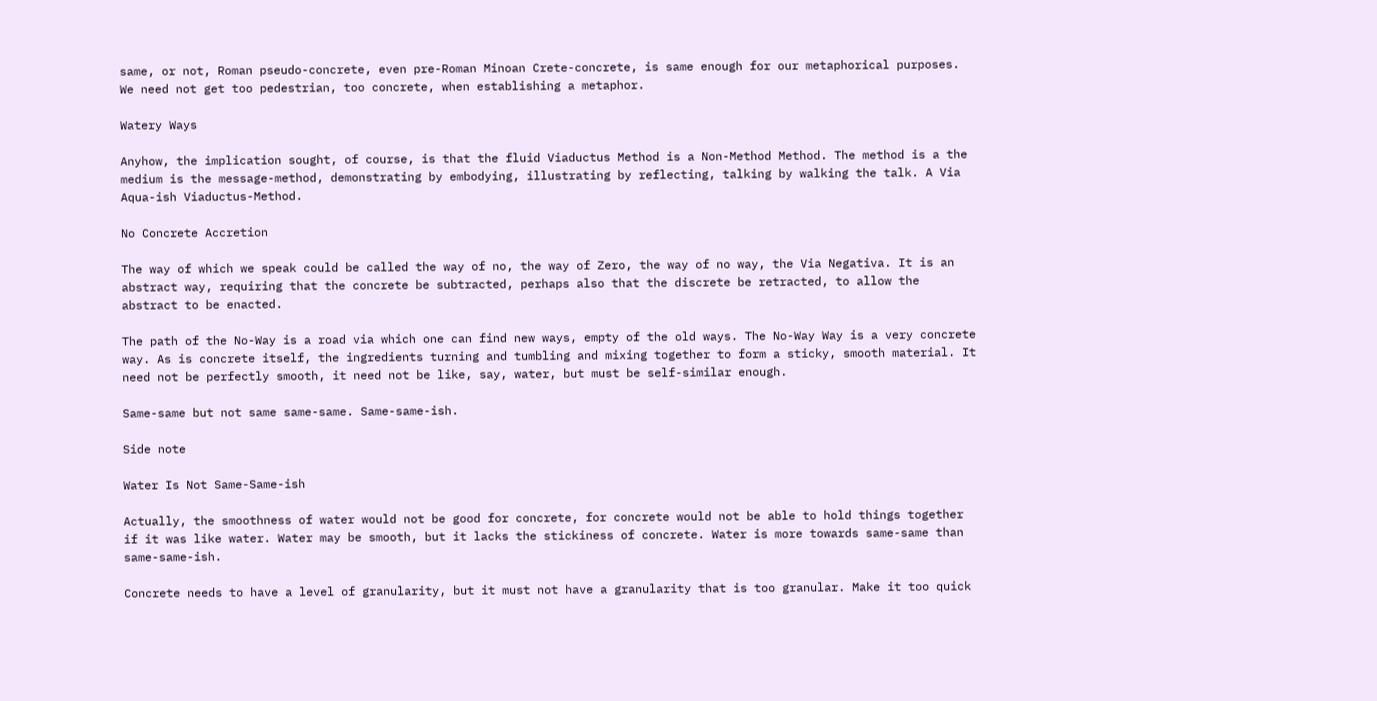same, or not, Roman pseudo-concrete, even pre-Roman Minoan Crete-concrete, is same enough for our metaphorical purposes. We need not get too pedestrian, too concrete, when establishing a metaphor.

Watery Ways

Anyhow, the implication sought, of course, is that the fluid Viaductus Method is a Non-Method Method. The method is a the medium is the message-method, demonstrating by embodying, illustrating by reflecting, talking by walking the talk. A Via Aqua-ish Viaductus-Method.

No Concrete Accretion

The way of which we speak could be called the way of no, the way of Zero, the way of no way, the Via Negativa. It is an abstract way, requiring that the concrete be subtracted, perhaps also that the discrete be retracted, to allow the abstract to be enacted.

The path of the No-Way is a road via which one can find new ways, empty of the old ways. The No-Way Way is a very concrete way. As is concrete itself, the ingredients turning and tumbling and mixing together to form a sticky, smooth material. It need not be perfectly smooth, it need not be like, say, water, but must be self-similar enough.

Same-same but not same same-same. Same-same-ish.

Side note

Water Is Not Same-Same-ish

Actually, the smoothness of water would not be good for concrete, for concrete would not be able to hold things together if it was like water. Water may be smooth, but it lacks the stickiness of concrete. Water is more towards same-same than same-same-ish.

Concrete needs to have a level of granularity, but it must not have a granularity that is too granular. Make it too quick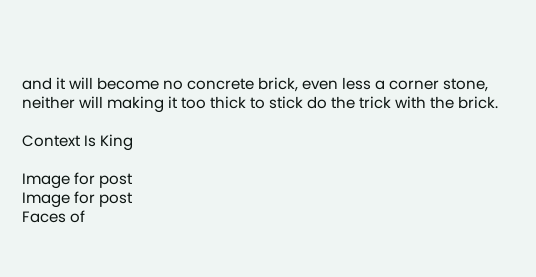and it will become no concrete brick, even less a corner stone, neither will making it too thick to stick do the trick with the brick.

Context Is King

Image for post
Image for post
Faces of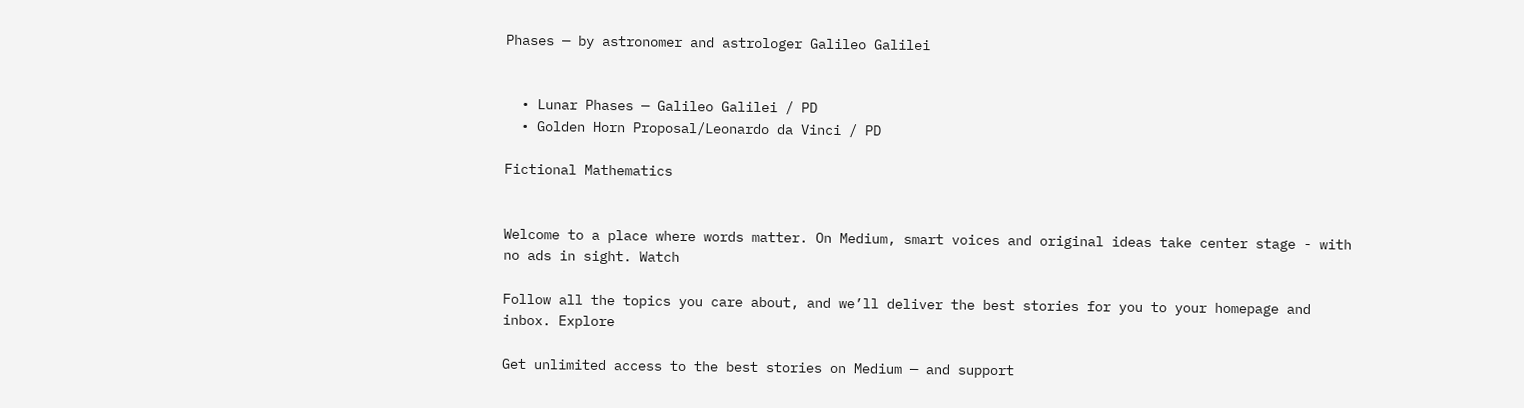Phases — by astronomer and astrologer Galileo Galilei


  • Lunar Phases — Galileo Galilei / PD
  • Golden Horn Proposal/Leonardo da Vinci / PD

Fictional Mathematics


Welcome to a place where words matter. On Medium, smart voices and original ideas take center stage - with no ads in sight. Watch

Follow all the topics you care about, and we’ll deliver the best stories for you to your homepage and inbox. Explore

Get unlimited access to the best stories on Medium — and support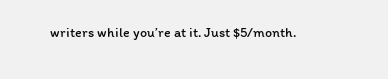writers while you’re at it. Just $5/month.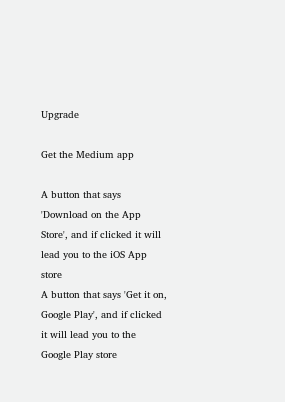Upgrade

Get the Medium app

A button that says 'Download on the App Store', and if clicked it will lead you to the iOS App store
A button that says 'Get it on, Google Play', and if clicked it will lead you to the Google Play store